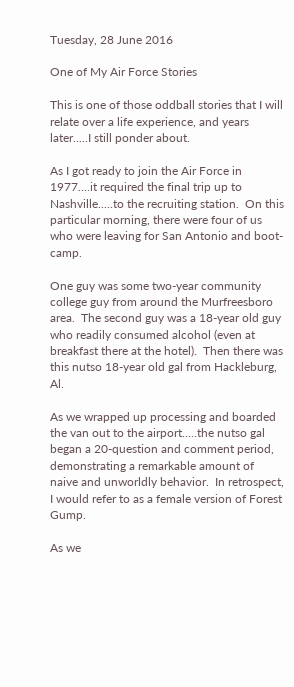Tuesday, 28 June 2016

One of My Air Force Stories

This is one of those oddball stories that I will relate over a life experience, and years later.....I still ponder about.

As I got ready to join the Air Force in 1977....it required the final trip up to Nashville.....to the recruiting station.  On this particular morning, there were four of us who were leaving for San Antonio and boot-camp.

One guy was some two-year community college guy from around the Murfreesboro area.  The second guy was a 18-year old guy who readily consumed alcohol (even at breakfast there at the hotel).  Then there was this nutso 18-year old gal from Hackleburg, Al.

As we wrapped up processing and boarded the van out to the airport.....the nutso gal began a 20-question and comment period, demonstrating a remarkable amount of naive and unworldly behavior.  In retrospect, I would refer to as a female version of Forest Gump.

As we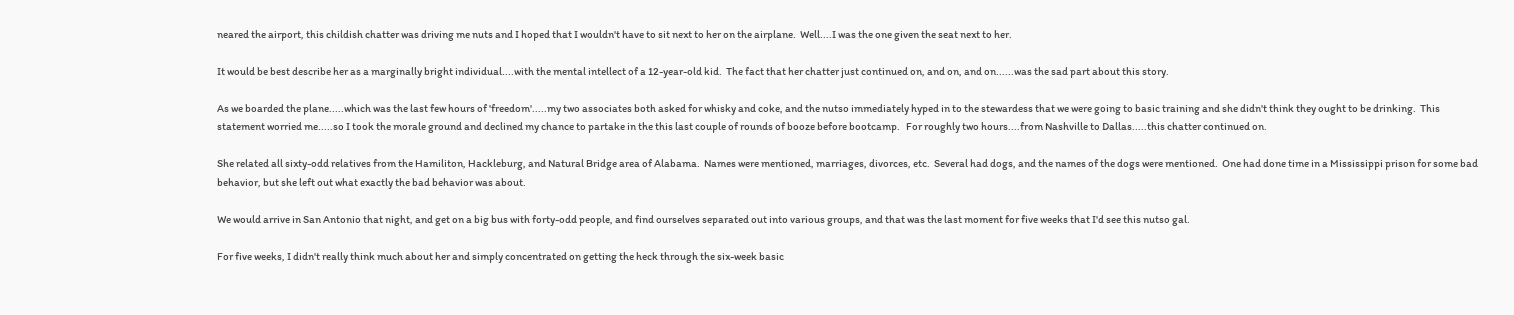neared the airport, this childish chatter was driving me nuts and I hoped that I wouldn't have to sit next to her on the airplane.  Well....I was the one given the seat next to her.

It would be best describe her as a marginally bright individual....with the mental intellect of a 12-year-old kid.  The fact that her chatter just continued on, and on, and on......was the sad part about this story.

As we boarded the plane.....which was the last few hours of 'freedom'.....my two associates both asked for whisky and coke, and the nutso immediately hyped in to the stewardess that we were going to basic training and she didn't think they ought to be drinking.  This statement worried me.....so I took the morale ground and declined my chance to partake in the this last couple of rounds of booze before bootcamp.   For roughly two hours....from Nashville to Dallas.....this chatter continued on.

She related all sixty-odd relatives from the Hamiliton, Hackleburg, and Natural Bridge area of Alabama.  Names were mentioned, marriages, divorces, etc.  Several had dogs, and the names of the dogs were mentioned.  One had done time in a Mississippi prison for some bad behavior, but she left out what exactly the bad behavior was about.

We would arrive in San Antonio that night, and get on a big bus with forty-odd people, and find ourselves separated out into various groups, and that was the last moment for five weeks that I'd see this nutso gal.

For five weeks, I didn't really think much about her and simply concentrated on getting the heck through the six-week basic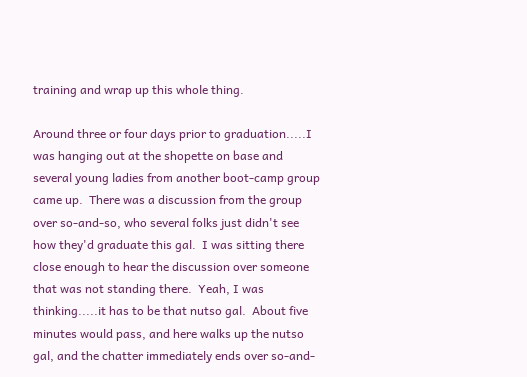training and wrap up this whole thing.

Around three or four days prior to graduation.....I was hanging out at the shopette on base and several young ladies from another boot-camp group came up.  There was a discussion from the group over so-and-so, who several folks just didn't see how they'd graduate this gal.  I was sitting there close enough to hear the discussion over someone that was not standing there.  Yeah, I was thinking.....it has to be that nutso gal.  About five minutes would pass, and here walks up the nutso gal, and the chatter immediately ends over so-and-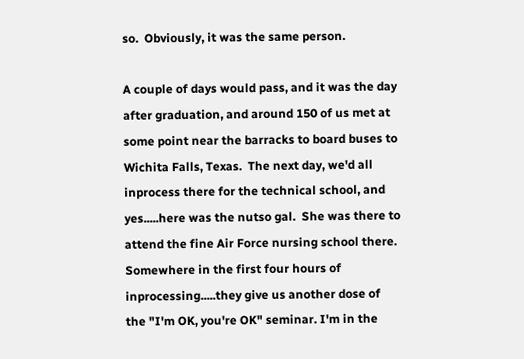so.  Obviously, it was the same person.

A couple of days would pass, and it was the day after graduation, and around 150 of us met at some point near the barracks to board buses to Wichita Falls, Texas.  The next day, we'd all inprocess there for the technical school, and yes.....here was the nutso gal.  She was there to attend the fine Air Force nursing school there.  Somewhere in the first four hours of inprocessing.....they give us another dose of the "I'm OK, you're OK" seminar. I'm in the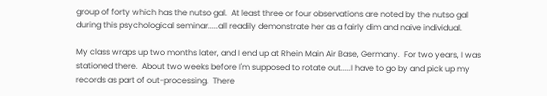group of forty which has the nutso gal.  At least three or four observations are noted by the nutso gal during this psychological seminar.....all readily demonstrate her as a fairly dim and naive individual.

My class wraps up two months later, and I end up at Rhein Main Air Base, Germany.  For two years, I was stationed there.  About two weeks before I'm supposed to rotate out.....I have to go by and pick up my records as part of out-processing.  There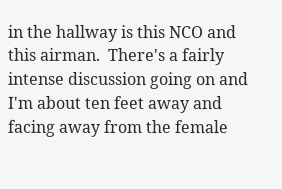in the hallway is this NCO and this airman.  There's a fairly intense discussion going on and I'm about ten feet away and facing away from the female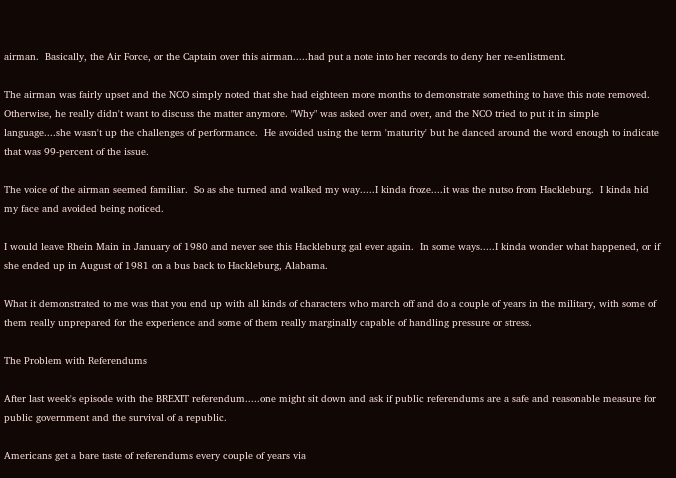airman.  Basically, the Air Force, or the Captain over this airman.....had put a note into her records to deny her re-enlistment.

The airman was fairly upset and the NCO simply noted that she had eighteen more months to demonstrate something to have this note removed.  Otherwise, he really didn't want to discuss the matter anymore. "Why" was asked over and over, and the NCO tried to put it in simple language....she wasn't up the challenges of performance.  He avoided using the term 'maturity' but he danced around the word enough to indicate that was 99-percent of the issue.

The voice of the airman seemed familiar.  So as she turned and walked my way.....I kinda froze....it was the nutso from Hackleburg.  I kinda hid my face and avoided being noticed.

I would leave Rhein Main in January of 1980 and never see this Hackleburg gal ever again.  In some ways.....I kinda wonder what happened, or if she ended up in August of 1981 on a bus back to Hackleburg, Alabama.

What it demonstrated to me was that you end up with all kinds of characters who march off and do a couple of years in the military, with some of them really unprepared for the experience and some of them really marginally capable of handling pressure or stress.

The Problem with Referendums

After last week's episode with the BREXIT referendum.....one might sit down and ask if public referendums are a safe and reasonable measure for public government and the survival of a republic.

Americans get a bare taste of referendums every couple of years via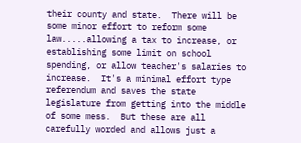their county and state.  There will be some minor effort to reform some law.....allowing a tax to increase, or establishing some limit on school spending, or allow teacher's salaries to increase.  It's a minimal effort type referendum and saves the state legislature from getting into the middle of some mess.  But these are all carefully worded and allows just a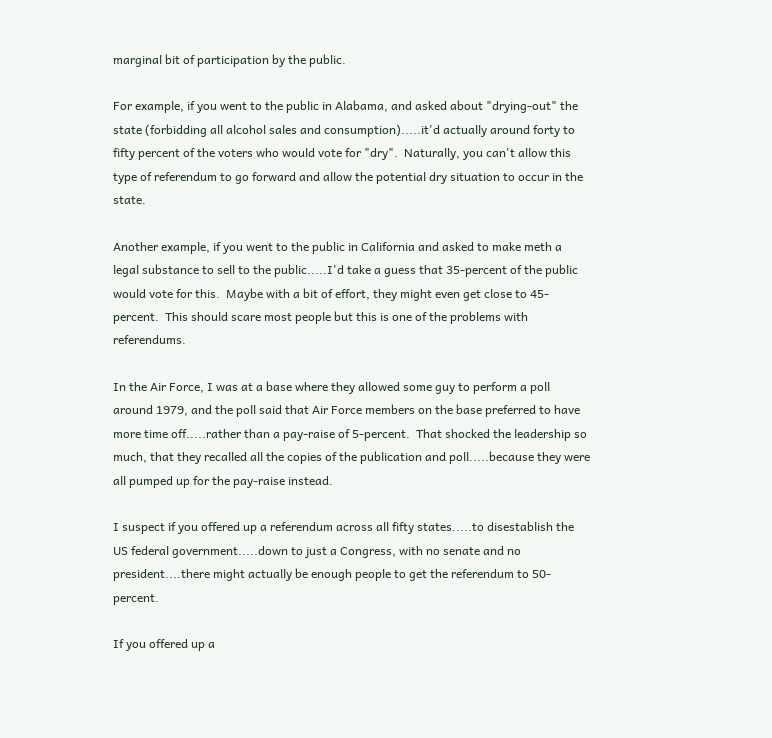marginal bit of participation by the public.

For example, if you went to the public in Alabama, and asked about "drying-out" the state (forbidding all alcohol sales and consumption).....it'd actually around forty to fifty percent of the voters who would vote for "dry".  Naturally, you can't allow this type of referendum to go forward and allow the potential dry situation to occur in the state.

Another example, if you went to the public in California and asked to make meth a legal substance to sell to the public.....I'd take a guess that 35-percent of the public would vote for this.  Maybe with a bit of effort, they might even get close to 45-percent.  This should scare most people but this is one of the problems with referendums.

In the Air Force, I was at a base where they allowed some guy to perform a poll around 1979, and the poll said that Air Force members on the base preferred to have more time off.....rather than a pay-raise of 5-percent.  That shocked the leadership so much, that they recalled all the copies of the publication and poll.....because they were all pumped up for the pay-raise instead.

I suspect if you offered up a referendum across all fifty states.....to disestablish the US federal government.....down to just a Congress, with no senate and no president....there might actually be enough people to get the referendum to 50-percent.

If you offered up a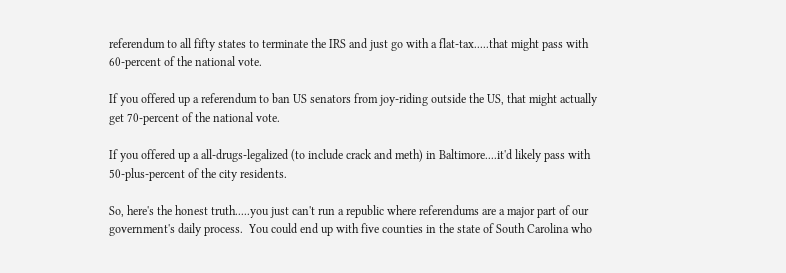referendum to all fifty states to terminate the IRS and just go with a flat-tax.....that might pass with 60-percent of the national vote.

If you offered up a referendum to ban US senators from joy-riding outside the US, that might actually get 70-percent of the national vote.

If you offered up a all-drugs-legalized (to include crack and meth) in Baltimore....it'd likely pass with 50-plus-percent of the city residents.

So, here's the honest truth.....you just can't run a republic where referendums are a major part of our government's daily process.  You could end up with five counties in the state of South Carolina who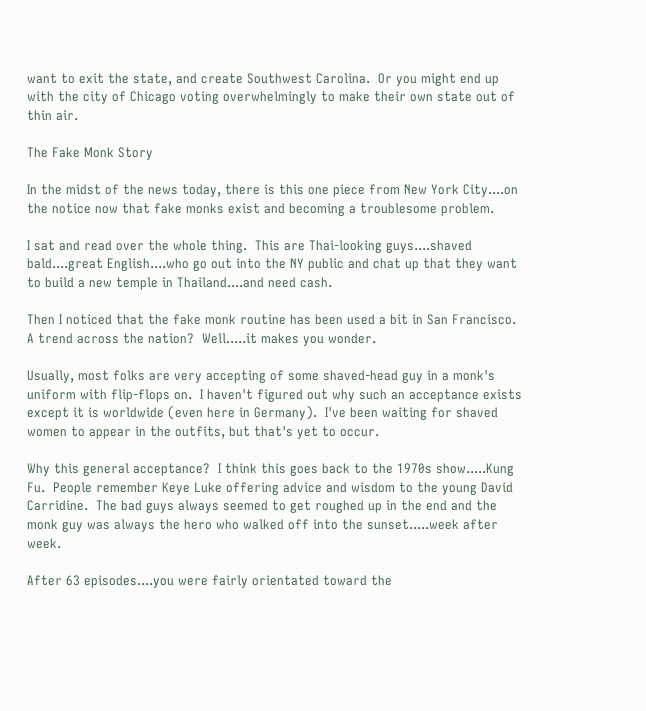want to exit the state, and create Southwest Carolina.  Or you might end up with the city of Chicago voting overwhelmingly to make their own state out of thin air.

The Fake Monk Story

In the midst of the news today, there is this one piece from New York City....on the notice now that fake monks exist and becoming a troublesome problem.

I sat and read over the whole thing.  This are Thai-looking guys....shaved bald....great English....who go out into the NY public and chat up that they want to build a new temple in Thailand....and need cash.

Then I noticed that the fake monk routine has been used a bit in San Francisco.  A trend across the nation?  Well.....it makes you wonder.

Usually, most folks are very accepting of some shaved-head guy in a monk's uniform with flip-flops on.  I haven't figured out why such an acceptance exists except it is worldwide (even here in Germany).  I've been waiting for shaved women to appear in the outfits, but that's yet to occur.

Why this general acceptance?  I think this goes back to the 1970s show.....Kung Fu.  People remember Keye Luke offering advice and wisdom to the young David Carridine.  The bad guys always seemed to get roughed up in the end and the monk guy was always the hero who walked off into the sunset.....week after week.

After 63 episodes....you were fairly orientated toward the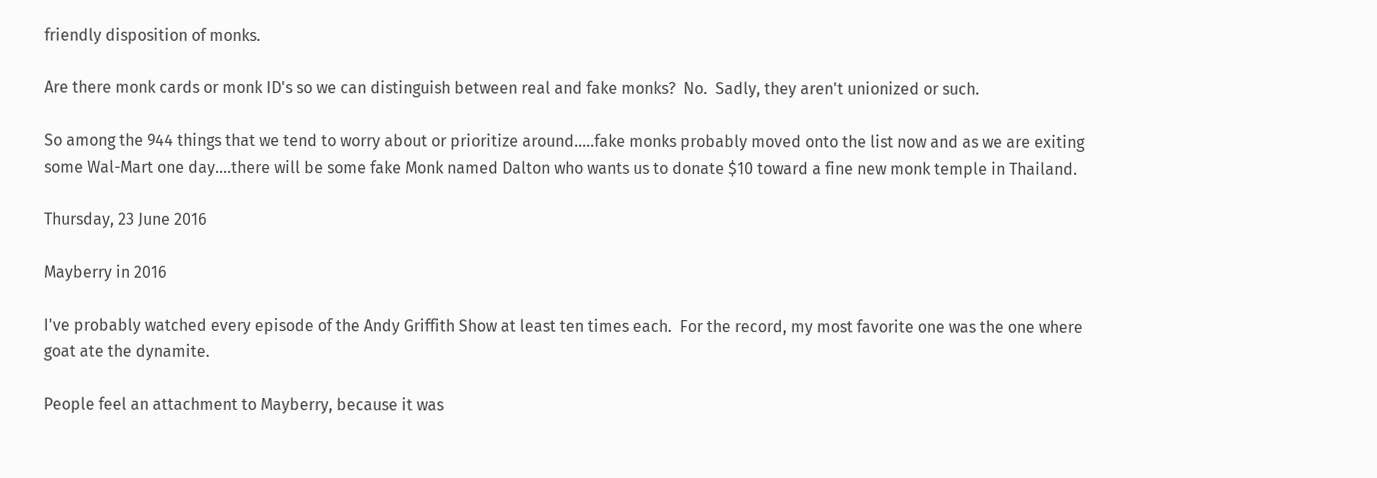friendly disposition of monks.

Are there monk cards or monk ID's so we can distinguish between real and fake monks?  No.  Sadly, they aren't unionized or such.

So among the 944 things that we tend to worry about or prioritize around.....fake monks probably moved onto the list now and as we are exiting some Wal-Mart one day....there will be some fake Monk named Dalton who wants us to donate $10 toward a fine new monk temple in Thailand.

Thursday, 23 June 2016

Mayberry in 2016

I've probably watched every episode of the Andy Griffith Show at least ten times each.  For the record, my most favorite one was the one where goat ate the dynamite.

People feel an attachment to Mayberry, because it was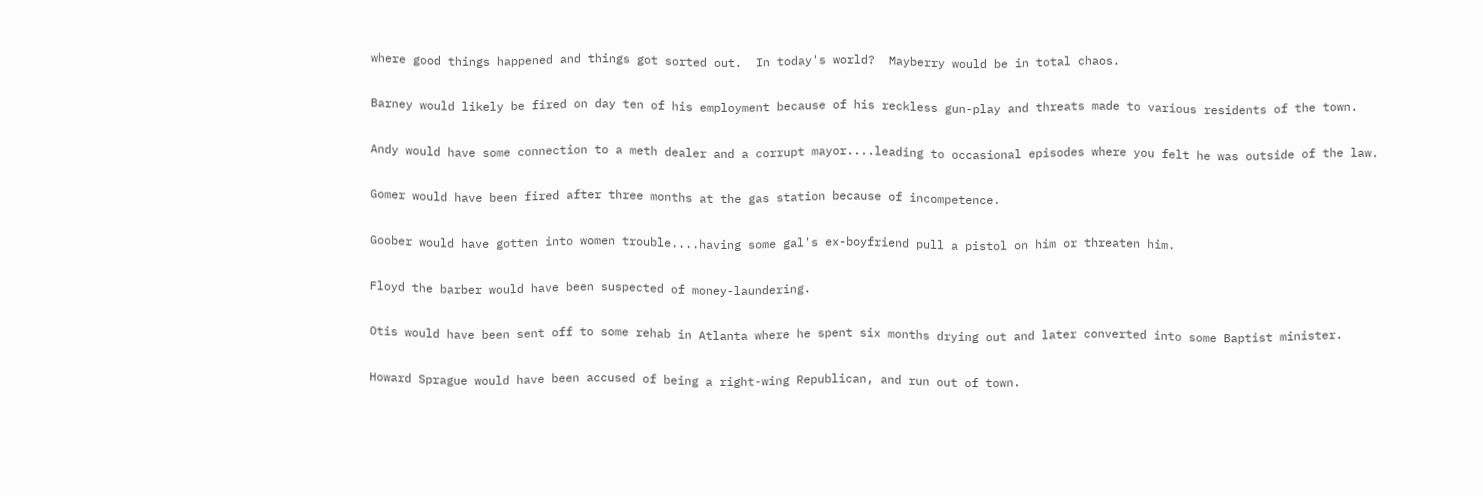where good things happened and things got sorted out.  In today's world?  Mayberry would be in total chaos.

Barney would likely be fired on day ten of his employment because of his reckless gun-play and threats made to various residents of the town.

Andy would have some connection to a meth dealer and a corrupt mayor....leading to occasional episodes where you felt he was outside of the law.

Gomer would have been fired after three months at the gas station because of incompetence.

Goober would have gotten into women trouble....having some gal's ex-boyfriend pull a pistol on him or threaten him.

Floyd the barber would have been suspected of money-laundering.

Otis would have been sent off to some rehab in Atlanta where he spent six months drying out and later converted into some Baptist minister.

Howard Sprague would have been accused of being a right-wing Republican, and run out of town.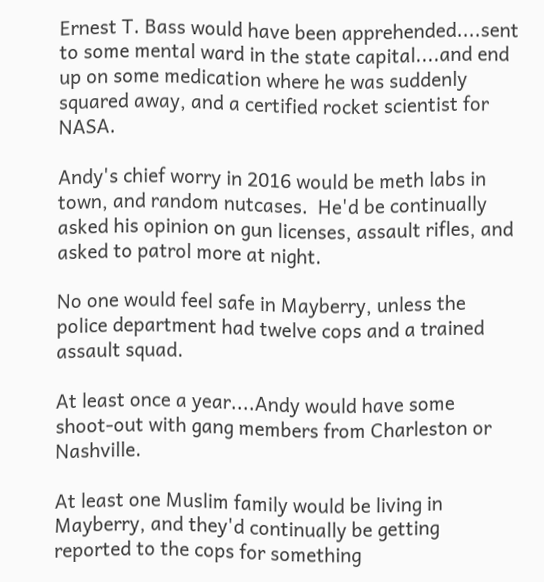Ernest T. Bass would have been apprehended....sent to some mental ward in the state capital....and end up on some medication where he was suddenly squared away, and a certified rocket scientist for NASA.

Andy's chief worry in 2016 would be meth labs in town, and random nutcases.  He'd be continually asked his opinion on gun licenses, assault rifles, and asked to patrol more at night.

No one would feel safe in Mayberry, unless the police department had twelve cops and a trained assault squad.

At least once a year....Andy would have some shoot-out with gang members from Charleston or Nashville.

At least one Muslim family would be living in Mayberry, and they'd continually be getting reported to the cops for something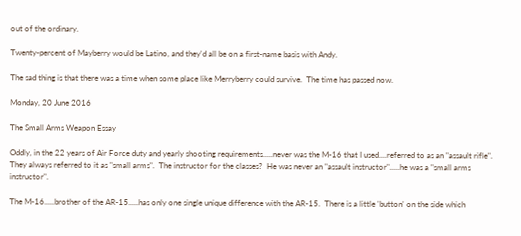out of the ordinary.

Twenty-percent of Mayberry would be Latino, and they'd all be on a first-name basis with Andy.

The sad thing is that there was a time when some place like Merryberry could survive.  The time has passed now.

Monday, 20 June 2016

The Small Arms Weapon Essay

Oddly, in the 22 years of Air Force duty and yearly shooting requirements.....never was the M-16 that I used....referred to as an "assault rifle".  They always referred to it as "small arms".  The instructor for the classes?  He was never an "assault instructor".....he was a "small arms instructor".

The M-16.....brother of the AR-15.....has only one single unique difference with the AR-15.  There is a little 'button' on the side which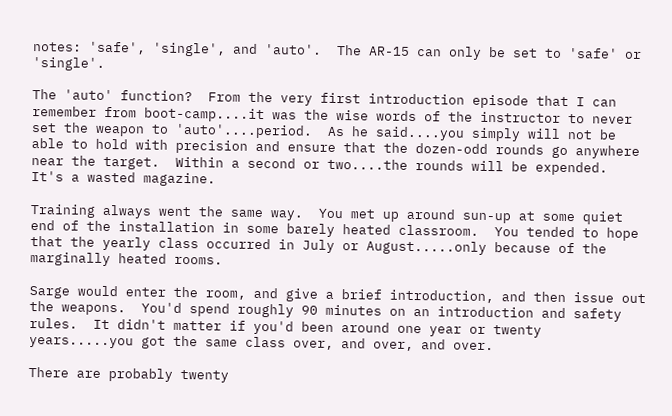notes: 'safe', 'single', and 'auto'.  The AR-15 can only be set to 'safe' or 'single'.

The 'auto' function?  From the very first introduction episode that I can remember from boot-camp....it was the wise words of the instructor to never set the weapon to 'auto'....period.  As he said....you simply will not be able to hold with precision and ensure that the dozen-odd rounds go anywhere near the target.  Within a second or two....the rounds will be expended.  It's a wasted magazine.

Training always went the same way.  You met up around sun-up at some quiet end of the installation in some barely heated classroom.  You tended to hope that the yearly class occurred in July or August.....only because of the marginally heated rooms.

Sarge would enter the room, and give a brief introduction, and then issue out the weapons.  You'd spend roughly 90 minutes on an introduction and safety rules.  It didn't matter if you'd been around one year or twenty years.....you got the same class over, and over, and over.

There are probably twenty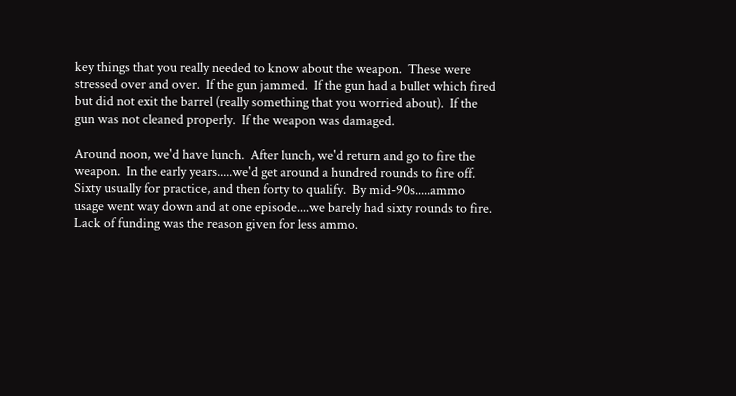key things that you really needed to know about the weapon.  These were stressed over and over.  If the gun jammed.  If the gun had a bullet which fired but did not exit the barrel (really something that you worried about).  If the gun was not cleaned properly.  If the weapon was damaged.

Around noon, we'd have lunch.  After lunch, we'd return and go to fire the weapon.  In the early years.....we'd get around a hundred rounds to fire off.  Sixty usually for practice, and then forty to qualify.  By mid-90s.....ammo usage went way down and at one episode....we barely had sixty rounds to fire.  Lack of funding was the reason given for less ammo.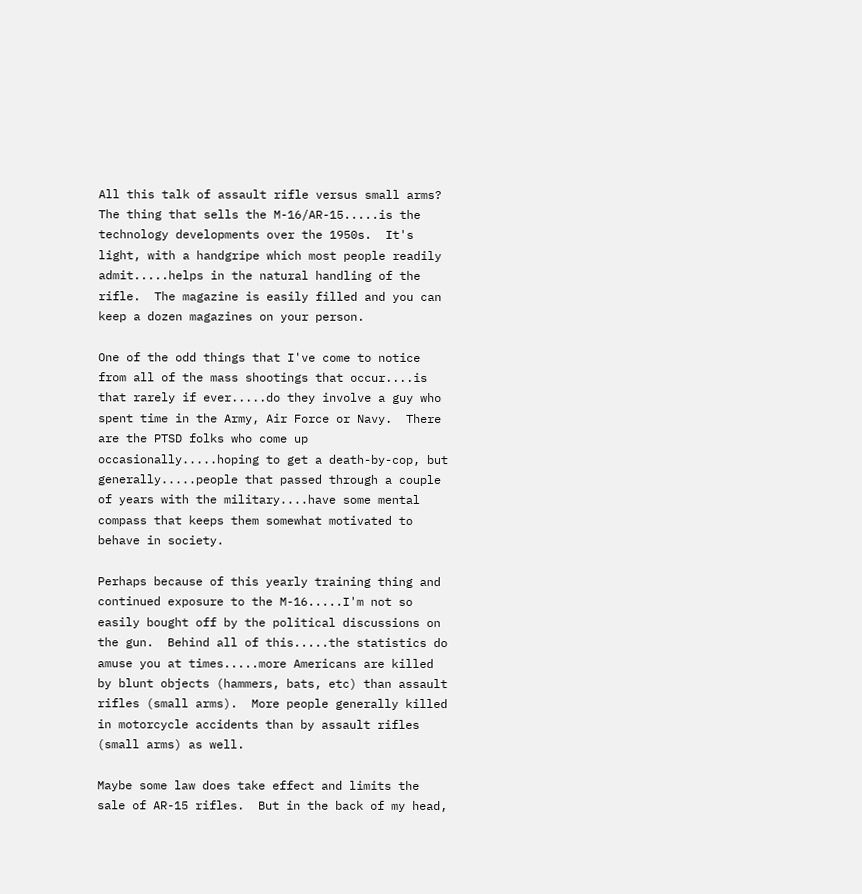All this talk of assault rifle versus small arms?  The thing that sells the M-16/AR-15.....is the technology developments over the 1950s.  It's light, with a handgripe which most people readily admit.....helps in the natural handling of the rifle.  The magazine is easily filled and you can keep a dozen magazines on your person.

One of the odd things that I've come to notice from all of the mass shootings that occur....is that rarely if ever.....do they involve a guy who spent time in the Army, Air Force or Navy.  There are the PTSD folks who come up occasionally.....hoping to get a death-by-cop, but generally.....people that passed through a couple of years with the military....have some mental compass that keeps them somewhat motivated to behave in society.

Perhaps because of this yearly training thing and continued exposure to the M-16.....I'm not so easily bought off by the political discussions on the gun.  Behind all of this.....the statistics do amuse you at times.....more Americans are killed by blunt objects (hammers, bats, etc) than assault rifles (small arms).  More people generally killed in motorcycle accidents than by assault rifles (small arms) as well.

Maybe some law does take effect and limits the sale of AR-15 rifles.  But in the back of my head,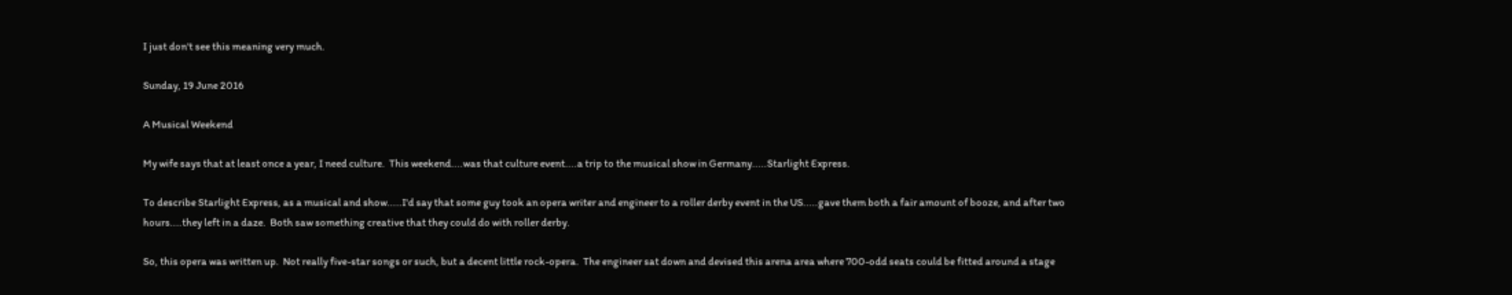I just don't see this meaning very much.

Sunday, 19 June 2016

A Musical Weekend

My wife says that at least once a year, I need culture.  This weekend....was that culture event....a trip to the musical show in Germany.....Starlight Express.

To describe Starlight Express, as a musical and show.....I'd say that some guy took an opera writer and engineer to a roller derby event in the US.....gave them both a fair amount of booze, and after two hours....they left in a daze.  Both saw something creative that they could do with roller derby.

So, this opera was written up.  Not really five-star songs or such, but a decent little rock-opera.  The engineer sat down and devised this arena area where 700-odd seats could be fitted around a stage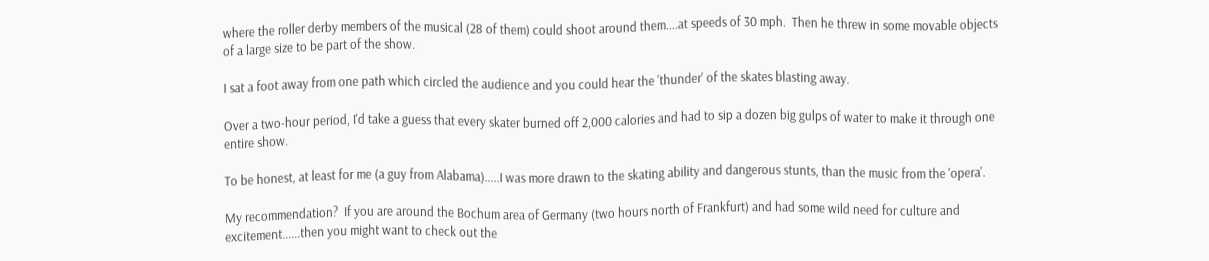where the roller derby members of the musical (28 of them) could shoot around them....at speeds of 30 mph.  Then he threw in some movable objects of a large size to be part of the show.

I sat a foot away from one path which circled the audience and you could hear the 'thunder' of the skates blasting away.

Over a two-hour period, I'd take a guess that every skater burned off 2,000 calories and had to sip a dozen big gulps of water to make it through one entire show.

To be honest, at least for me (a guy from Alabama).....I was more drawn to the skating ability and dangerous stunts, than the music from the 'opera'.

My recommendation?  If you are around the Bochum area of Germany (two hours north of Frankfurt) and had some wild need for culture and excitement......then you might want to check out the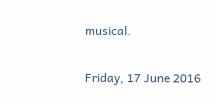musical.

Friday, 17 June 2016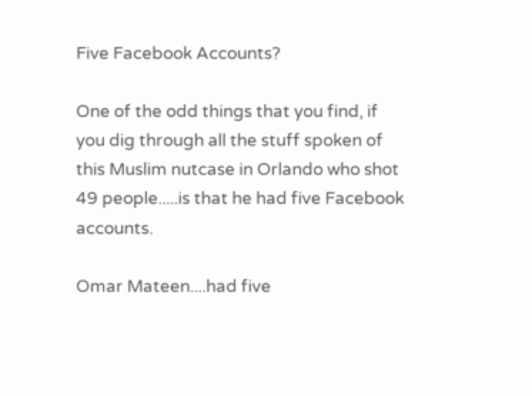Five Facebook Accounts?

One of the odd things that you find, if you dig through all the stuff spoken of this Muslim nutcase in Orlando who shot 49 people.....is that he had five Facebook accounts.

Omar Mateen....had five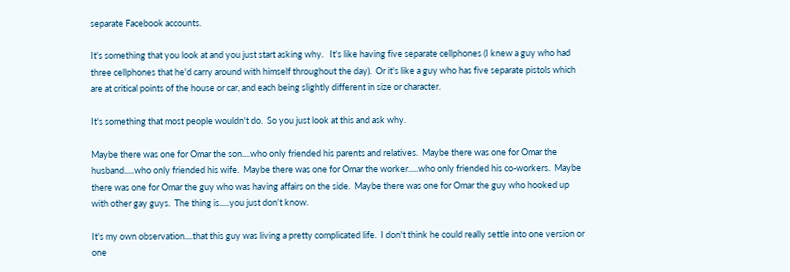separate Facebook accounts.

It's something that you look at and you just start asking why.   It's like having five separate cellphones (I knew a guy who had three cellphones that he'd carry around with himself throughout the day).  Or it's like a guy who has five separate pistols which are at critical points of the house or car, and each being slightly different in size or character.

It's something that most people wouldn't do.  So you just look at this and ask why.

Maybe there was one for Omar the son....who only friended his parents and relatives.  Maybe there was one for Omar the husband.....who only friended his wife.  Maybe there was one for Omar the worker.....who only friended his co-workers.  Maybe there was one for Omar the guy who was having affairs on the side.  Maybe there was one for Omar the guy who hooked up with other gay guys.  The thing is.....you just don't know.

It's my own observation....that this guy was living a pretty complicated life.  I don't think he could really settle into one version or one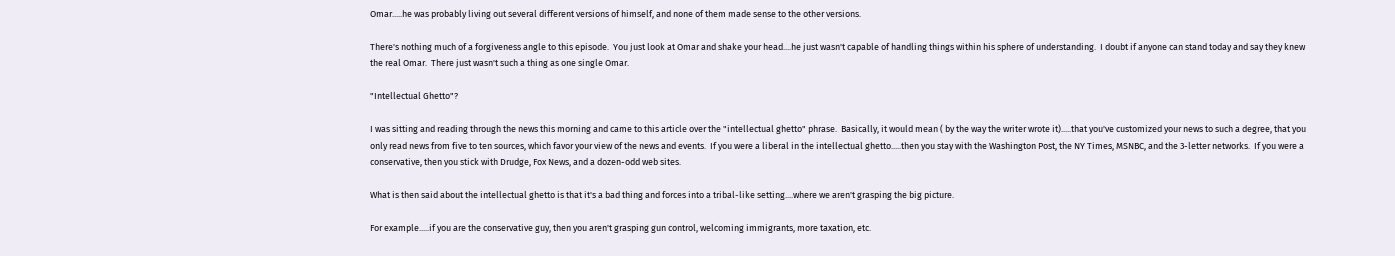Omar.....he was probably living out several different versions of himself, and none of them made sense to the other versions.

There's nothing much of a forgiveness angle to this episode.  You just look at Omar and shake your head....he just wasn't capable of handling things within his sphere of understanding.  I doubt if anyone can stand today and say they knew the real Omar.  There just wasn't such a thing as one single Omar.

"Intellectual Ghetto"?

I was sitting and reading through the news this morning and came to this article over the "intellectual ghetto" phrase.  Basically, it would mean ( by the way the writer wrote it).....that you've customized your news to such a degree, that you only read news from five to ten sources, which favor your view of the news and events.  If you were a liberal in the intellectual ghetto.....then you stay with the Washington Post, the NY Times, MSNBC, and the 3-letter networks.  If you were a conservative, then you stick with Drudge, Fox News, and a dozen-odd web sites.

What is then said about the intellectual ghetto is that it's a bad thing and forces into a tribal-like setting....where we aren't grasping the big picture.

For example.....if you are the conservative guy, then you aren't grasping gun control, welcoming immigrants, more taxation, etc.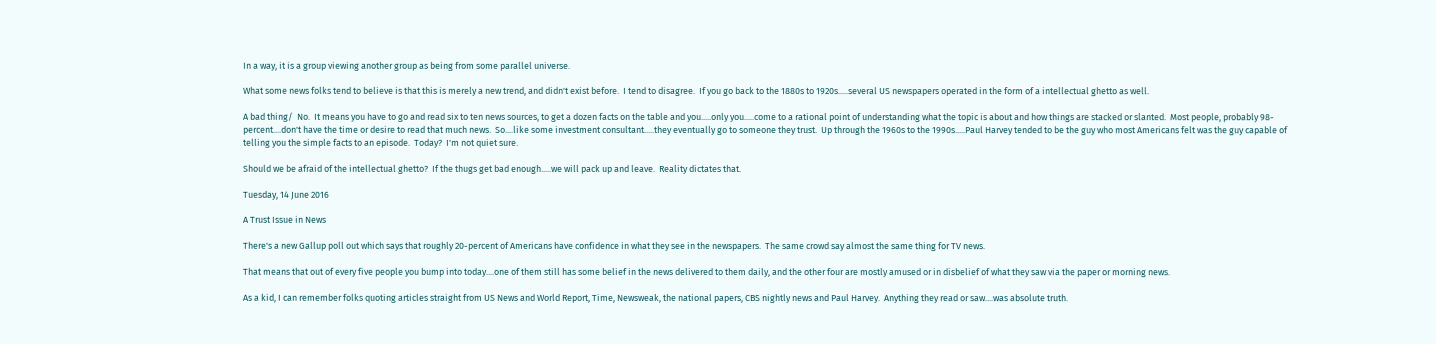In a way, it is a group viewing another group as being from some parallel universe.

What some news folks tend to believe is that this is merely a new trend, and didn't exist before.  I tend to disagree.  If you go back to the 1880s to 1920s.....several US newspapers operated in the form of a intellectual ghetto as well.

A bad thing/  No.  It means you have to go and read six to ten news sources, to get a dozen facts on the table and you.....only you.....come to a rational point of understanding what the topic is about and how things are stacked or slanted.  Most people, probably 98-percent....don't have the time or desire to read that much news.  So....like some investment consultant.....they eventually go to someone they trust.  Up through the 1960s to the 1990s.....Paul Harvey tended to be the guy who most Americans felt was the guy capable of telling you the simple facts to an episode.  Today?  I'm not quiet sure.

Should we be afraid of the intellectual ghetto?  If the thugs get bad enough.....we will pack up and leave.  Reality dictates that.

Tuesday, 14 June 2016

A Trust Issue in News

There's a new Gallup poll out which says that roughly 20-percent of Americans have confidence in what they see in the newspapers.  The same crowd say almost the same thing for TV news.

That means that out of every five people you bump into today....one of them still has some belief in the news delivered to them daily, and the other four are mostly amused or in disbelief of what they saw via the paper or morning news.

As a kid, I can remember folks quoting articles straight from US News and World Report, Time, Newsweak, the national papers, CBS nightly news and Paul Harvey.  Anything they read or saw....was absolute truth.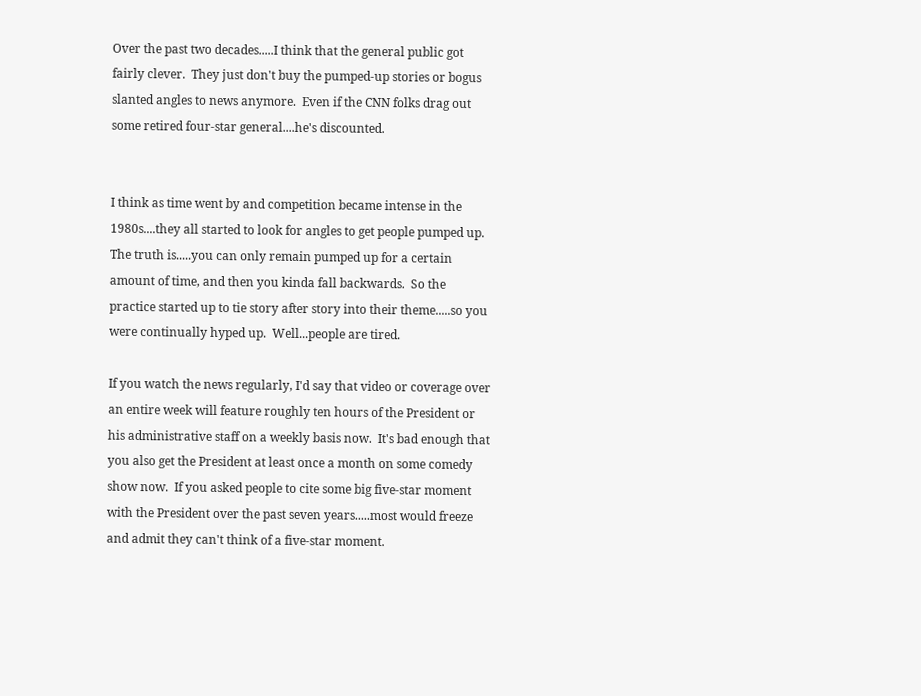Over the past two decades.....I think that the general public got fairly clever.  They just don't buy the pumped-up stories or bogus slanted angles to news anymore.  Even if the CNN folks drag out some retired four-star general....he's discounted.


I think as time went by and competition became intense in the 1980s....they all started to look for angles to get people pumped up.  The truth is.....you can only remain pumped up for a certain amount of time, and then you kinda fall backwards.  So the practice started up to tie story after story into their theme.....so you were continually hyped up.  Well...people are tired.

If you watch the news regularly, I'd say that video or coverage over an entire week will feature roughly ten hours of the President or his administrative staff on a weekly basis now.  It's bad enough that you also get the President at least once a month on some comedy show now.  If you asked people to cite some big five-star moment with the President over the past seven years.....most would freeze and admit they can't think of a five-star moment.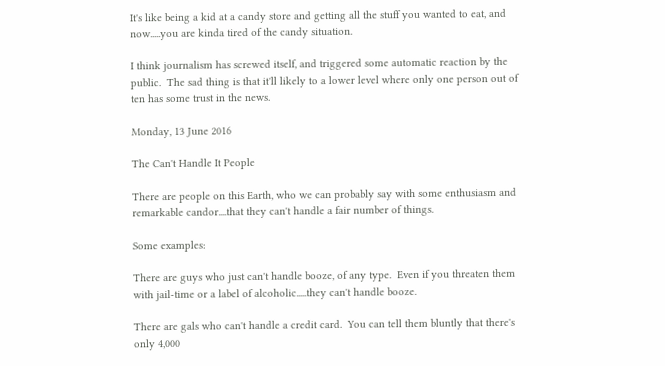It's like being a kid at a candy store and getting all the stuff you wanted to eat, and now.....you are kinda tired of the candy situation.

I think journalism has screwed itself, and triggered some automatic reaction by the public.  The sad thing is that it'll likely to a lower level where only one person out of ten has some trust in the news.

Monday, 13 June 2016

The Can't Handle It People

There are people on this Earth, who we can probably say with some enthusiasm and remarkable candor....that they can't handle a fair number of things.

Some examples:

There are guys who just can't handle booze, of any type.  Even if you threaten them with jail-time or a label of alcoholic.....they can't handle booze.

There are gals who can't handle a credit card.  You can tell them bluntly that there's only 4,000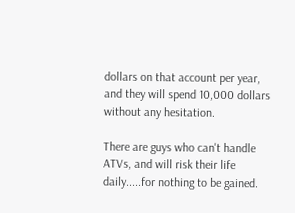dollars on that account per year, and they will spend 10,000 dollars without any hesitation.

There are guys who can't handle ATVs, and will risk their life daily.....for nothing to be gained.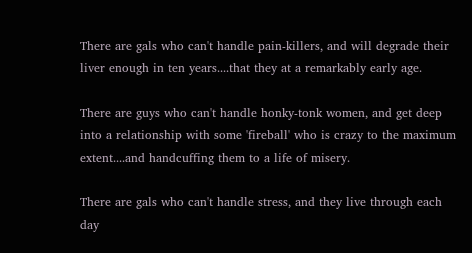There are gals who can't handle pain-killers, and will degrade their liver enough in ten years....that they at a remarkably early age.

There are guys who can't handle honky-tonk women, and get deep into a relationship with some 'fireball' who is crazy to the maximum extent....and handcuffing them to a life of misery.

There are gals who can't handle stress, and they live through each day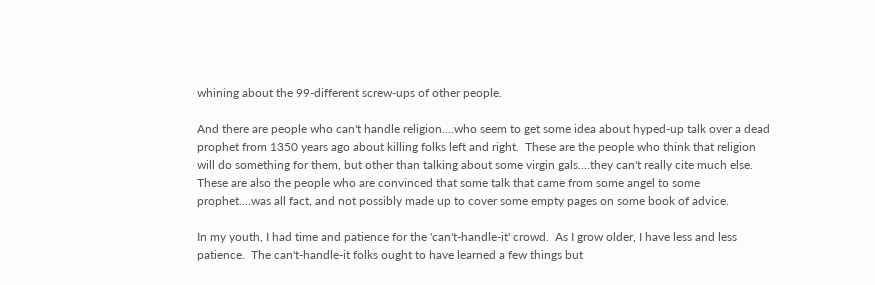whining about the 99-different screw-ups of other people.

And there are people who can't handle religion....who seem to get some idea about hyped-up talk over a dead prophet from 1350 years ago about killing folks left and right.  These are the people who think that religion will do something for them, but other than talking about some virgin gals....they can't really cite much else.  These are also the people who are convinced that some talk that came from some angel to some prophet....was all fact, and not possibly made up to cover some empty pages on some book of advice.

In my youth, I had time and patience for the 'can't-handle-it' crowd.  As I grow older, I have less and less patience.  The can't-handle-it folks ought to have learned a few things but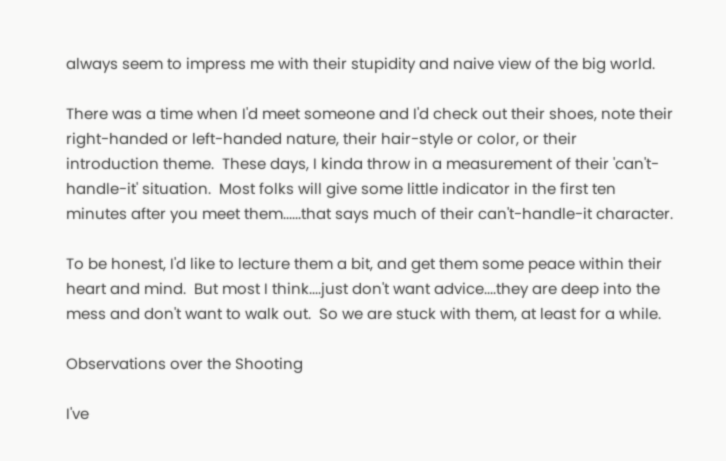always seem to impress me with their stupidity and naive view of the big world.

There was a time when I'd meet someone and I'd check out their shoes, note their right-handed or left-handed nature, their hair-style or color, or their introduction theme.  These days, I kinda throw in a measurement of their 'can't-handle-it' situation.  Most folks will give some little indicator in the first ten minutes after you meet them......that says much of their can't-handle-it character.

To be honest, I'd like to lecture them a bit, and get them some peace within their heart and mind.  But most I think....just don't want advice....they are deep into the mess and don't want to walk out.  So we are stuck with them, at least for a while.

Observations over the Shooting

I've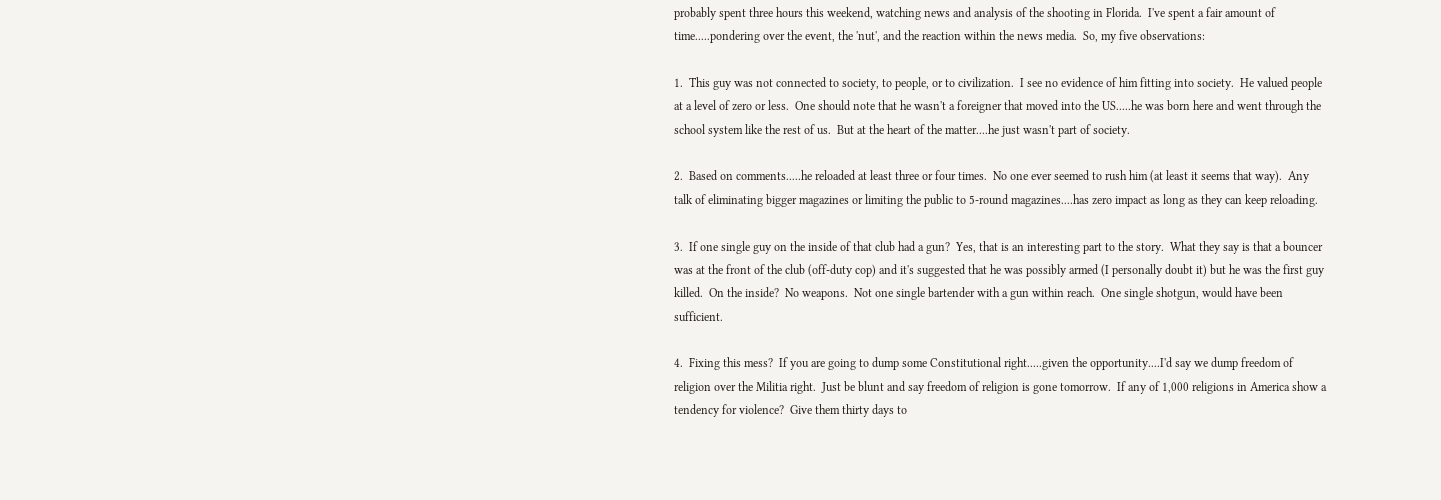probably spent three hours this weekend, watching news and analysis of the shooting in Florida.  I've spent a fair amount of time.....pondering over the event, the 'nut', and the reaction within the news media.  So, my five observations:

1.  This guy was not connected to society, to people, or to civilization.  I see no evidence of him fitting into society.  He valued people at a level of zero or less.  One should note that he wasn't a foreigner that moved into the US.....he was born here and went through the school system like the rest of us.  But at the heart of the matter....he just wasn't part of society.

2.  Based on comments.....he reloaded at least three or four times.  No one ever seemed to rush him (at least it seems that way).  Any talk of eliminating bigger magazines or limiting the public to 5-round magazines....has zero impact as long as they can keep reloading.

3.  If one single guy on the inside of that club had a gun?  Yes, that is an interesting part to the story.  What they say is that a bouncer was at the front of the club (off-duty cop) and it's suggested that he was possibly armed (I personally doubt it) but he was the first guy killed.  On the inside?  No weapons.  Not one single bartender with a gun within reach.  One single shotgun, would have been sufficient.

4.  Fixing this mess?  If you are going to dump some Constitutional right.....given the opportunity....I'd say we dump freedom of religion over the Militia right.  Just be blunt and say freedom of religion is gone tomorrow.  If any of 1,000 religions in America show a tendency for violence?  Give them thirty days to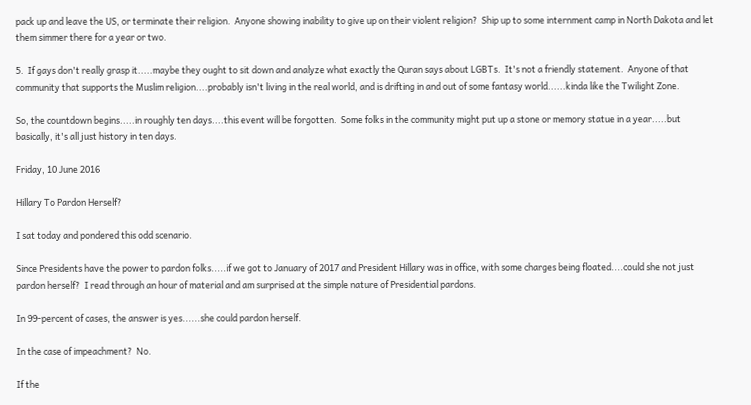pack up and leave the US, or terminate their religion.  Anyone showing inability to give up on their violent religion?  Ship up to some internment camp in North Dakota and let them simmer there for a year or two.

5.  If gays don't really grasp it.....maybe they ought to sit down and analyze what exactly the Quran says about LGBTs.  It's not a friendly statement.  Anyone of that community that supports the Muslim religion....probably isn't living in the real world, and is drifting in and out of some fantasy world......kinda like the Twilight Zone.

So, the countdown begins.....in roughly ten days....this event will be forgotten.  Some folks in the community might put up a stone or memory statue in a year.....but basically, it's all just history in ten days.

Friday, 10 June 2016

Hillary To Pardon Herself?

I sat today and pondered this odd scenario.

Since Presidents have the power to pardon folks.....if we got to January of 2017 and President Hillary was in office, with some charges being floated....could she not just pardon herself?  I read through an hour of material and am surprised at the simple nature of Presidential pardons.

In 99-percent of cases, the answer is yes......she could pardon herself.

In the case of impeachment?  No.

If the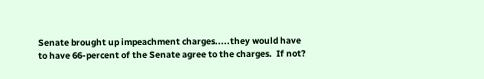Senate brought up impeachment charges.....they would have to have 66-percent of the Senate agree to the charges.  If not?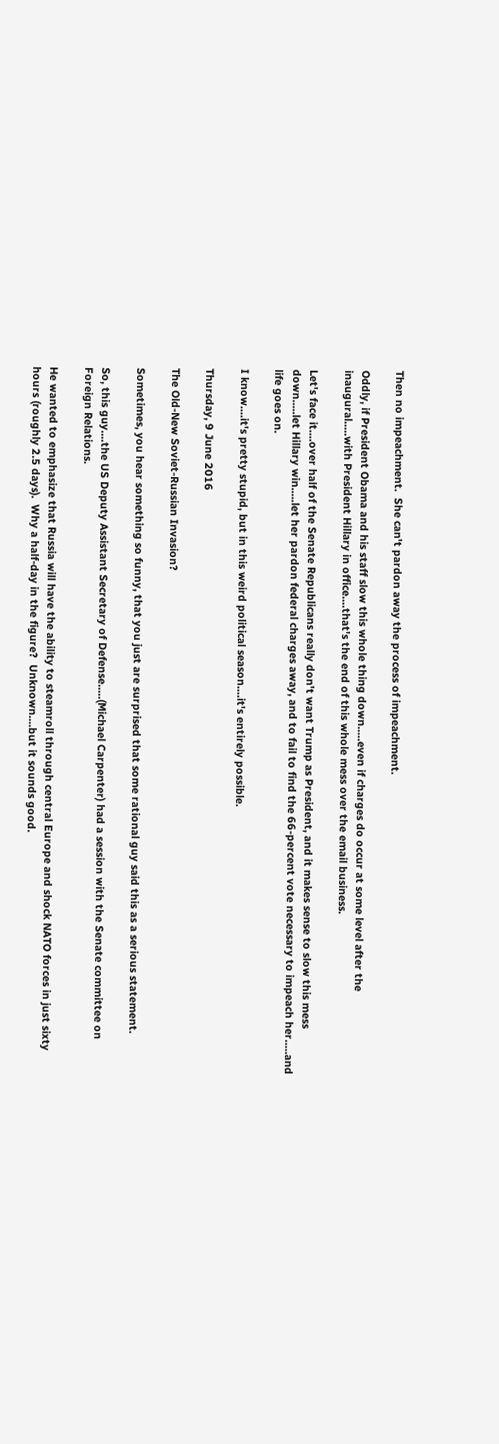Then no impeachment.  She can't pardon away the process of impeachment.

Oddly, if President Obama and his staff slow this whole thing down.....even if charges do occur at some level after the inaugural.....with President Hillary in office....that's the end of this whole mess over the email business.

Let's face it....over half of the Senate Republicans really don't want Trump as President, and it makes sense to slow this mess down.....let Hillary win.....let her pardon federal charges away, and to fail to find the 66-percent vote necessary to impeach her.....and life goes on.

I know....it's pretty stupid, but in this weird political season....it's entirely possible.

Thursday, 9 June 2016

The Old-New Soviet-Russian Invasion?

Sometimes, you hear something so funny, that you just are surprised that some rational guy said this as a serious statement.

So, this guy....the US Deputy Assistant Secretary of Defense.....(Michael Carpenter) had a session with the Senate committee on Foreign Relations.

He wanted to emphasize that Russia will have the ability to steamroll through central Europe and shock NATO forces in just sixty hours (roughly 2.5 days).  Why a half-day in the figure?  Unknown....but it sounds good.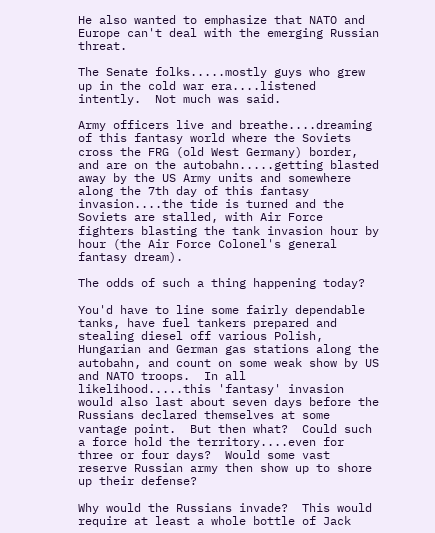He also wanted to emphasize that NATO and Europe can't deal with the emerging Russian threat.

The Senate folks.....mostly guys who grew up in the cold war era....listened intently.  Not much was said.

Army officers live and breathe....dreaming of this fantasy world where the Soviets cross the FRG (old West Germany) border, and are on the autobahn.....getting blasted away by the US Army units and somewhere along the 7th day of this fantasy invasion....the tide is turned and the Soviets are stalled, with Air Force fighters blasting the tank invasion hour by hour (the Air Force Colonel's general fantasy dream).

The odds of such a thing happening today?

You'd have to line some fairly dependable tanks, have fuel tankers prepared and stealing diesel off various Polish, Hungarian and German gas stations along the autobahn, and count on some weak show by US and NATO troops.  In all likelihood.....this 'fantasy' invasion would also last about seven days before the Russians declared themselves at some vantage point.  But then what?  Could such a force hold the territory....even for three or four days?  Would some vast reserve Russian army then show up to shore up their defense?

Why would the Russians invade?  This would require at least a whole bottle of Jack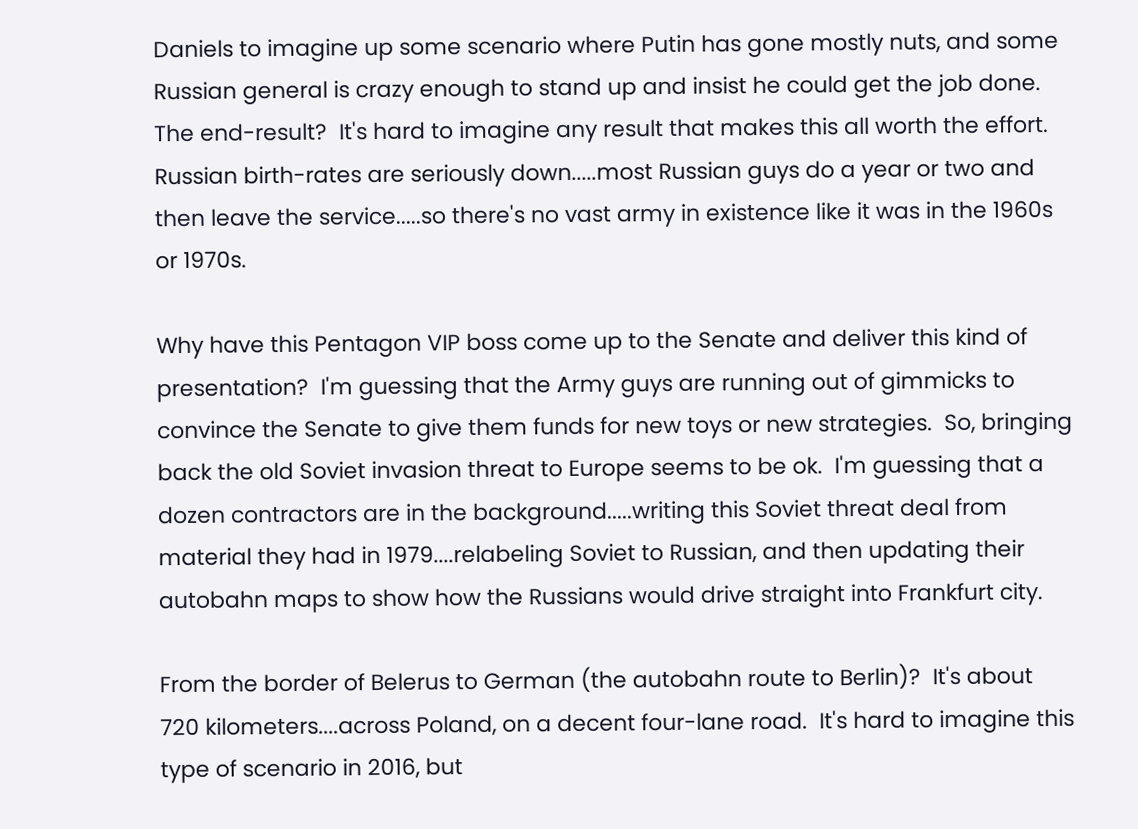Daniels to imagine up some scenario where Putin has gone mostly nuts, and some Russian general is crazy enough to stand up and insist he could get the job done.  The end-result?  It's hard to imagine any result that makes this all worth the effort.  Russian birth-rates are seriously down.....most Russian guys do a year or two and then leave the service.....so there's no vast army in existence like it was in the 1960s or 1970s.

Why have this Pentagon VIP boss come up to the Senate and deliver this kind of presentation?  I'm guessing that the Army guys are running out of gimmicks to convince the Senate to give them funds for new toys or new strategies.  So, bringing back the old Soviet invasion threat to Europe seems to be ok.  I'm guessing that a dozen contractors are in the background.....writing this Soviet threat deal from material they had in 1979....relabeling Soviet to Russian, and then updating their autobahn maps to show how the Russians would drive straight into Frankfurt city.

From the border of Belerus to German (the autobahn route to Berlin)?  It's about 720 kilometers....across Poland, on a decent four-lane road.  It's hard to imagine this type of scenario in 2016, but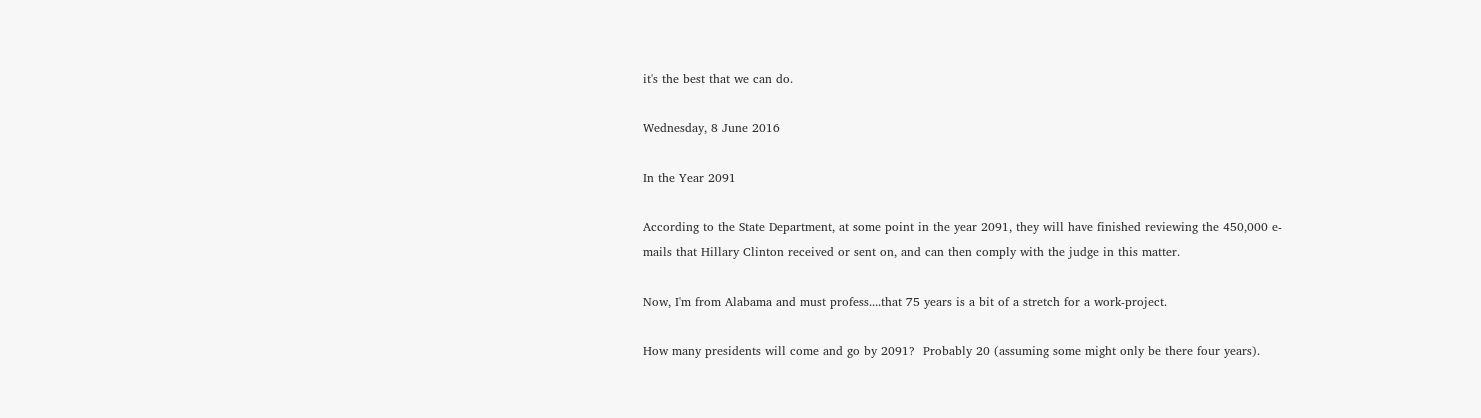it's the best that we can do.

Wednesday, 8 June 2016

In the Year 2091

According to the State Department, at some point in the year 2091, they will have finished reviewing the 450,000 e-mails that Hillary Clinton received or sent on, and can then comply with the judge in this matter.

Now, I'm from Alabama and must profess....that 75 years is a bit of a stretch for a work-project.

How many presidents will come and go by 2091?  Probably 20 (assuming some might only be there four years).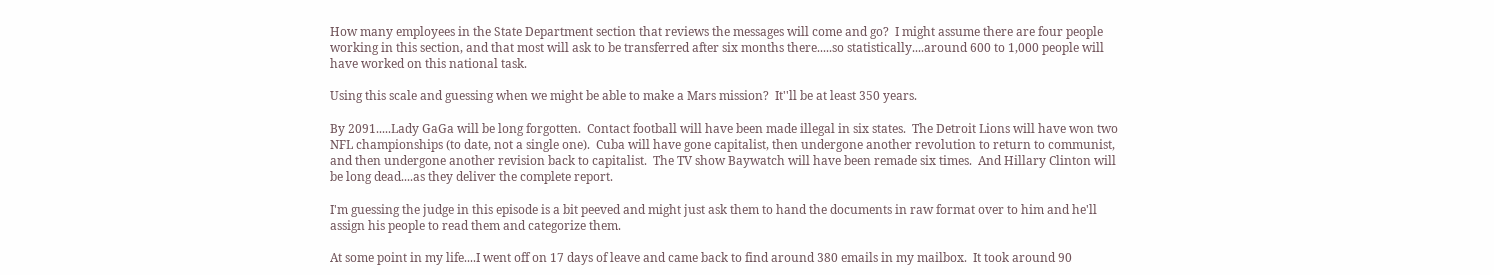How many employees in the State Department section that reviews the messages will come and go?  I might assume there are four people working in this section, and that most will ask to be transferred after six months there.....so statistically....around 600 to 1,000 people will have worked on this national task.

Using this scale and guessing when we might be able to make a Mars mission?  It''ll be at least 350 years.

By 2091.....Lady GaGa will be long forgotten.  Contact football will have been made illegal in six states.  The Detroit Lions will have won two NFL championships (to date, not a single one).  Cuba will have gone capitalist, then undergone another revolution to return to communist, and then undergone another revision back to capitalist.  The TV show Baywatch will have been remade six times.  And Hillary Clinton will be long dead....as they deliver the complete report.

I'm guessing the judge in this episode is a bit peeved and might just ask them to hand the documents in raw format over to him and he'll assign his people to read them and categorize them.

At some point in my life....I went off on 17 days of leave and came back to find around 380 emails in my mailbox.  It took around 90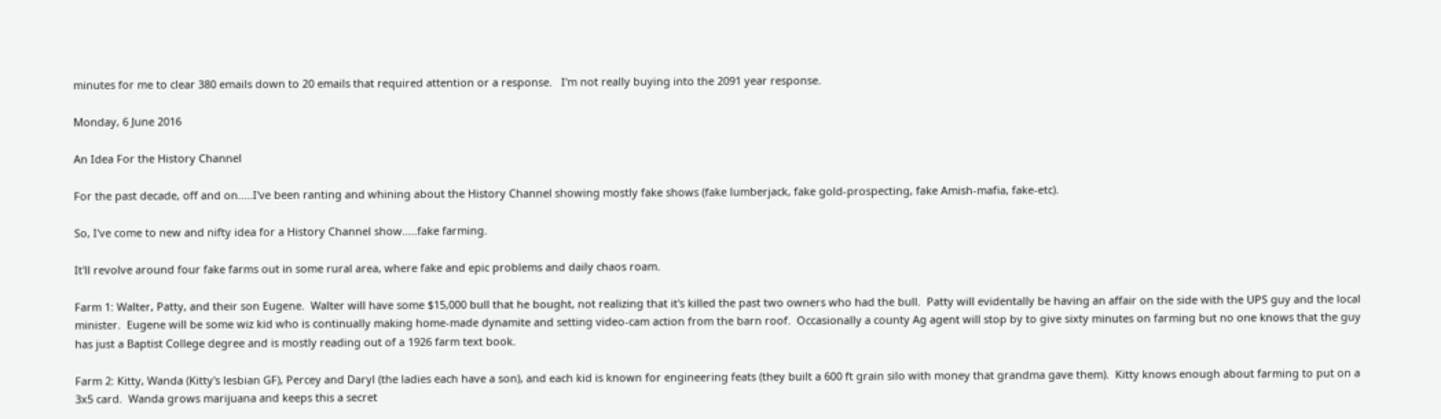minutes for me to clear 380 emails down to 20 emails that required attention or a response.   I'm not really buying into the 2091 year response.

Monday, 6 June 2016

An Idea For the History Channel

For the past decade, off and on.....I've been ranting and whining about the History Channel showing mostly fake shows (fake lumberjack, fake gold-prospecting, fake Amish-mafia, fake-etc).

So, I've come to new and nifty idea for a History Channel show.....fake farming.

It'll revolve around four fake farms out in some rural area, where fake and epic problems and daily chaos roam.

Farm 1: Walter, Patty, and their son Eugene.  Walter will have some $15,000 bull that he bought, not realizing that it's killed the past two owners who had the bull.  Patty will evidentally be having an affair on the side with the UPS guy and the local minister.  Eugene will be some wiz kid who is continually making home-made dynamite and setting video-cam action from the barn roof.  Occasionally a county Ag agent will stop by to give sixty minutes on farming but no one knows that the guy has just a Baptist College degree and is mostly reading out of a 1926 farm text book.

Farm 2: Kitty, Wanda (Kitty's lesbian GF), Percey and Daryl (the ladies each have a son), and each kid is known for engineering feats (they built a 600 ft grain silo with money that grandma gave them).  Kitty knows enough about farming to put on a 3x5 card.  Wanda grows marijuana and keeps this a secret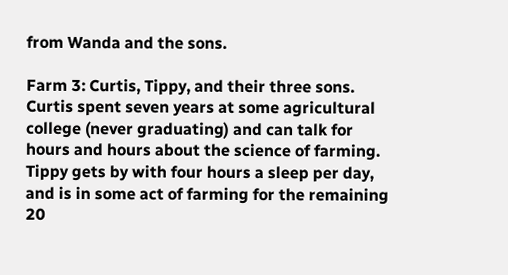from Wanda and the sons.

Farm 3: Curtis, Tippy, and their three sons.  Curtis spent seven years at some agricultural college (never graduating) and can talk for hours and hours about the science of farming.  Tippy gets by with four hours a sleep per day, and is in some act of farming for the remaining 20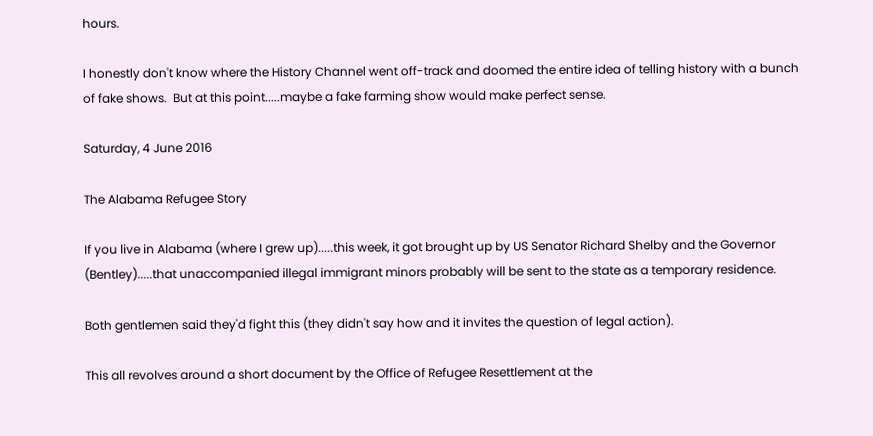hours.

I honestly don't know where the History Channel went off-track and doomed the entire idea of telling history with a bunch of fake shows.  But at this point.....maybe a fake farming show would make perfect sense.

Saturday, 4 June 2016

The Alabama Refugee Story

If you live in Alabama (where I grew up).....this week, it got brought up by US Senator Richard Shelby and the Governor (Bentley).....that unaccompanied illegal immigrant minors probably will be sent to the state as a temporary residence.

Both gentlemen said they'd fight this (they didn't say how and it invites the question of legal action).

This all revolves around a short document by the Office of Refugee Resettlement at the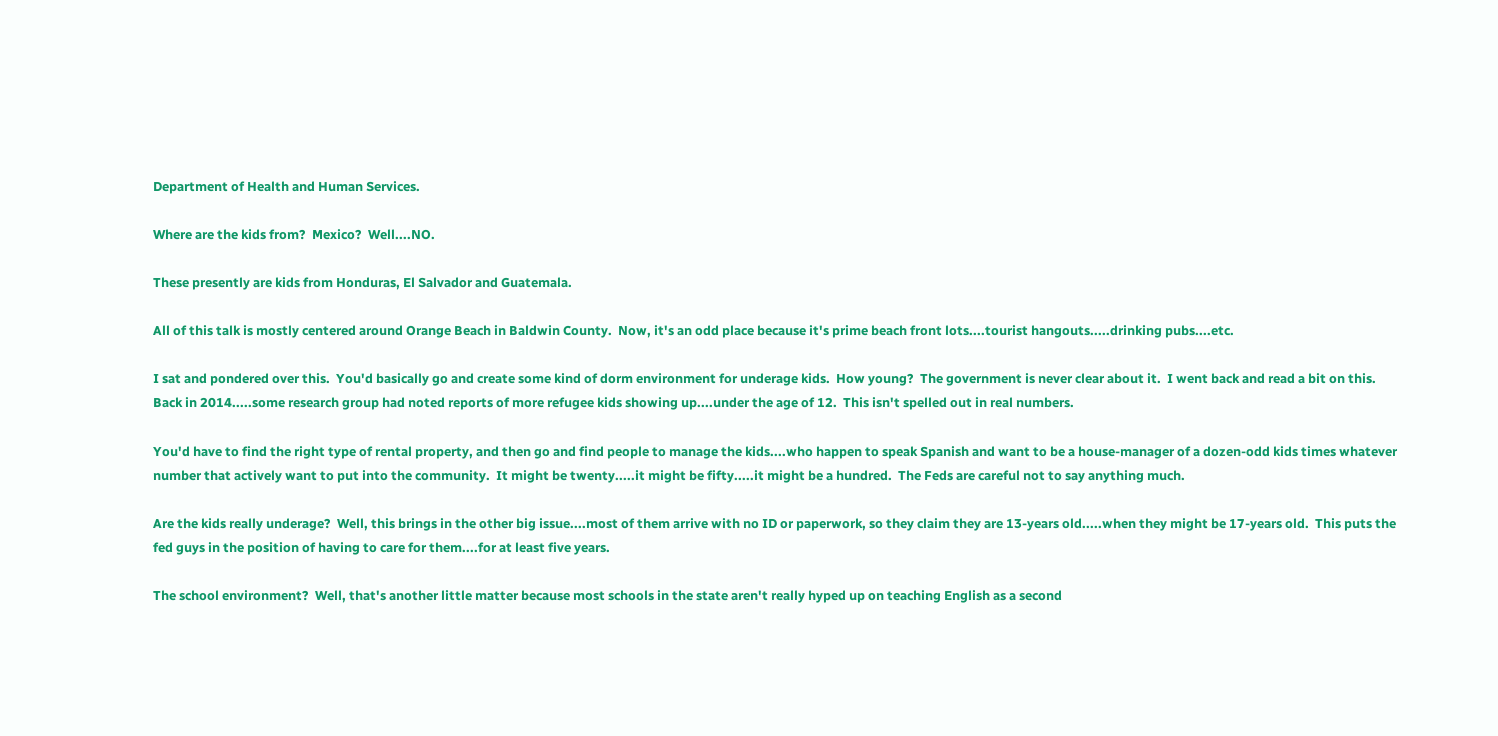Department of Health and Human Services.

Where are the kids from?  Mexico?  Well....NO.

These presently are kids from Honduras, El Salvador and Guatemala.

All of this talk is mostly centered around Orange Beach in Baldwin County.  Now, it's an odd place because it's prime beach front lots....tourist hangouts.....drinking pubs....etc.

I sat and pondered over this.  You'd basically go and create some kind of dorm environment for underage kids.  How young?  The government is never clear about it.  I went back and read a bit on this.  Back in 2014.....some research group had noted reports of more refugee kids showing up....under the age of 12.  This isn't spelled out in real numbers.

You'd have to find the right type of rental property, and then go and find people to manage the kids....who happen to speak Spanish and want to be a house-manager of a dozen-odd kids times whatever number that actively want to put into the community.  It might be twenty.....it might be fifty.....it might be a hundred.  The Feds are careful not to say anything much.

Are the kids really underage?  Well, this brings in the other big issue....most of them arrive with no ID or paperwork, so they claim they are 13-years old.....when they might be 17-years old.  This puts the fed guys in the position of having to care for them....for at least five years.

The school environment?  Well, that's another little matter because most schools in the state aren't really hyped up on teaching English as a second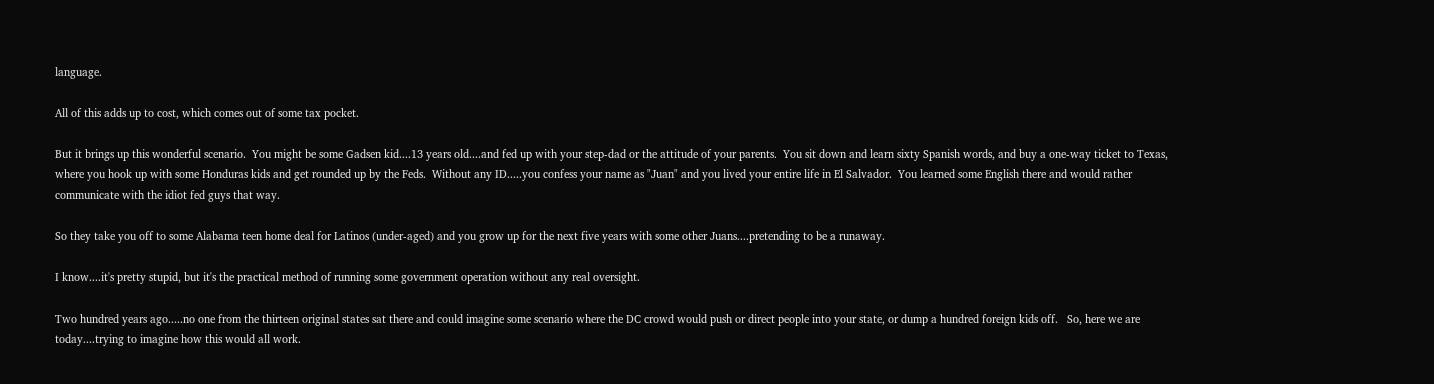language.

All of this adds up to cost, which comes out of some tax pocket.

But it brings up this wonderful scenario.  You might be some Gadsen kid....13 years old....and fed up with your step-dad or the attitude of your parents.  You sit down and learn sixty Spanish words, and buy a one-way ticket to Texas, where you hook up with some Honduras kids and get rounded up by the Feds.  Without any ID.....you confess your name as "Juan" and you lived your entire life in El Salvador.  You learned some English there and would rather communicate with the idiot fed guys that way.

So they take you off to some Alabama teen home deal for Latinos (under-aged) and you grow up for the next five years with some other Juans....pretending to be a runaway.

I know....it's pretty stupid, but it's the practical method of running some government operation without any real oversight.

Two hundred years ago.....no one from the thirteen original states sat there and could imagine some scenario where the DC crowd would push or direct people into your state, or dump a hundred foreign kids off.   So, here we are today....trying to imagine how this would all work.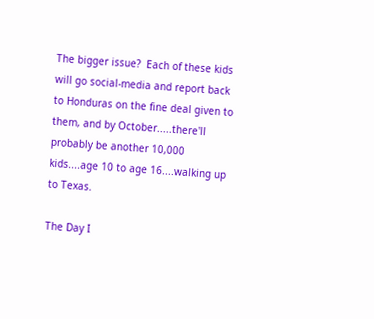The bigger issue?  Each of these kids will go social-media and report back to Honduras on the fine deal given to them, and by October.....there'll probably be another 10,000 kids....age 10 to age 16....walking up to Texas.

The Day I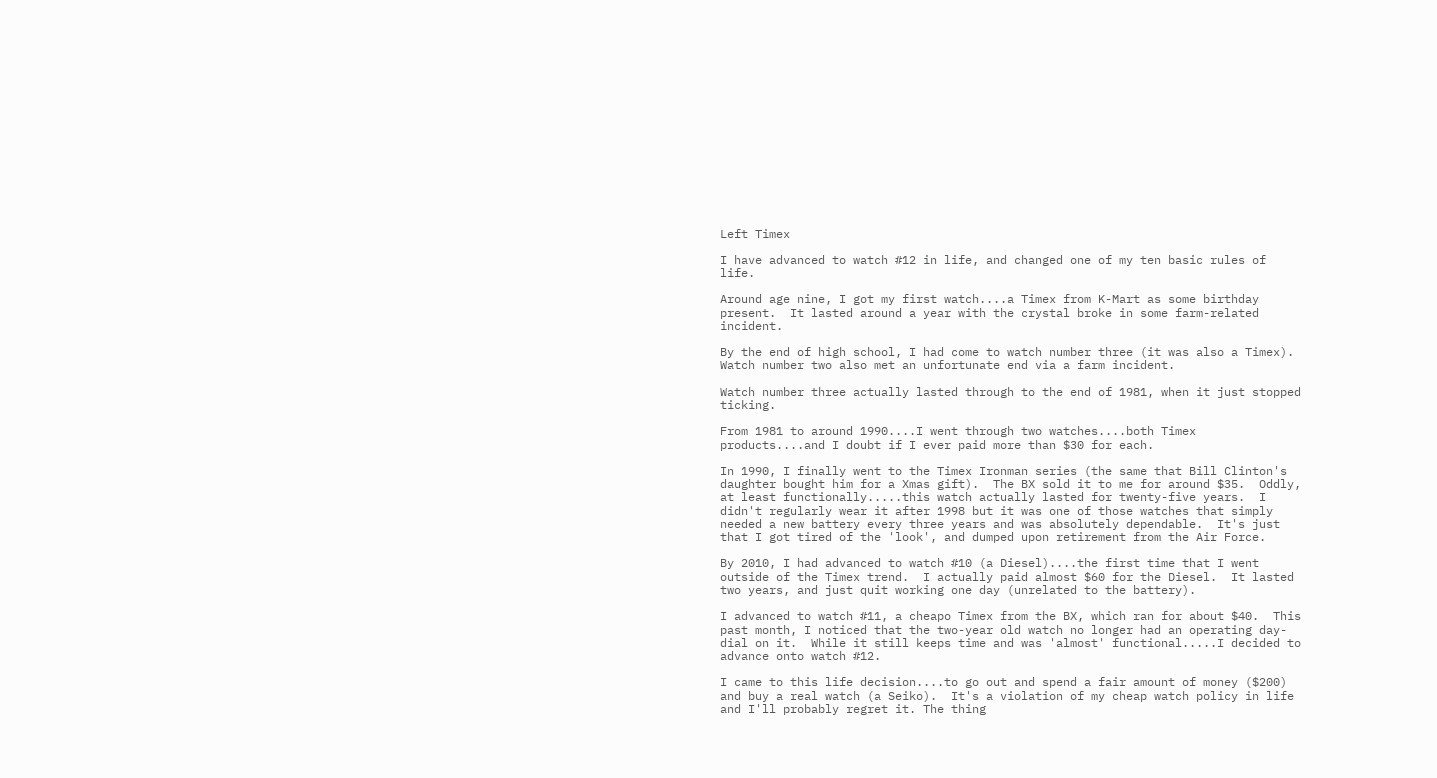Left Timex

I have advanced to watch #12 in life, and changed one of my ten basic rules of life.

Around age nine, I got my first watch....a Timex from K-Mart as some birthday present.  It lasted around a year with the crystal broke in some farm-related incident.

By the end of high school, I had come to watch number three (it was also a Timex).  Watch number two also met an unfortunate end via a farm incident.

Watch number three actually lasted through to the end of 1981, when it just stopped ticking.

From 1981 to around 1990....I went through two watches....both Timex products....and I doubt if I ever paid more than $30 for each.

In 1990, I finally went to the Timex Ironman series (the same that Bill Clinton's daughter bought him for a Xmas gift).  The BX sold it to me for around $35.  Oddly, at least functionally.....this watch actually lasted for twenty-five years.  I didn't regularly wear it after 1998 but it was one of those watches that simply needed a new battery every three years and was absolutely dependable.  It's just that I got tired of the 'look', and dumped upon retirement from the Air Force.

By 2010, I had advanced to watch #10 (a Diesel)....the first time that I went outside of the Timex trend.  I actually paid almost $60 for the Diesel.  It lasted two years, and just quit working one day (unrelated to the battery).

I advanced to watch #11, a cheapo Timex from the BX, which ran for about $40.  This past month, I noticed that the two-year old watch no longer had an operating day-dial on it.  While it still keeps time and was 'almost' functional.....I decided to advance onto watch #12.

I came to this life decision....to go out and spend a fair amount of money ($200) and buy a real watch (a Seiko).  It's a violation of my cheap watch policy in life and I'll probably regret it. The thing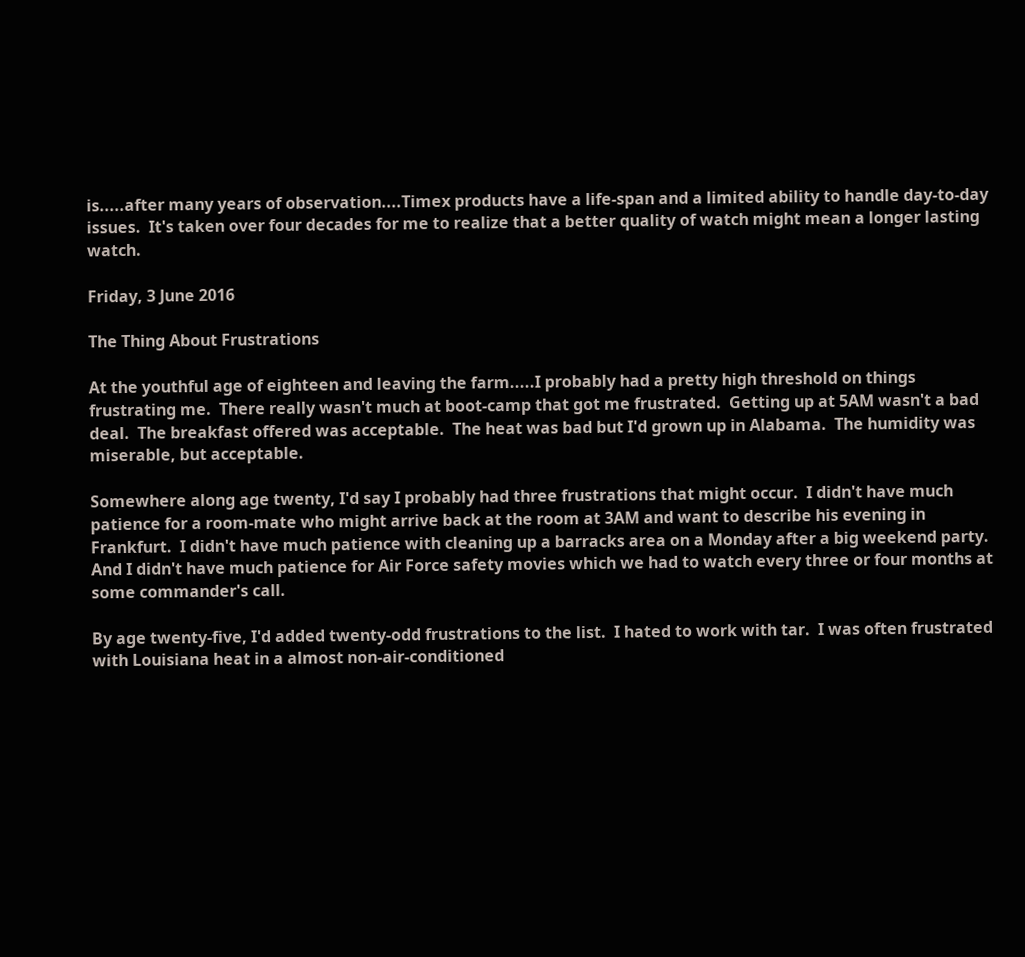is.....after many years of observation....Timex products have a life-span and a limited ability to handle day-to-day issues.  It's taken over four decades for me to realize that a better quality of watch might mean a longer lasting watch.

Friday, 3 June 2016

The Thing About Frustrations

At the youthful age of eighteen and leaving the farm.....I probably had a pretty high threshold on things frustrating me.  There really wasn't much at boot-camp that got me frustrated.  Getting up at 5AM wasn't a bad deal.  The breakfast offered was acceptable.  The heat was bad but I'd grown up in Alabama.  The humidity was miserable, but acceptable.

Somewhere along age twenty, I'd say I probably had three frustrations that might occur.  I didn't have much patience for a room-mate who might arrive back at the room at 3AM and want to describe his evening in Frankfurt.  I didn't have much patience with cleaning up a barracks area on a Monday after a big weekend party.  And I didn't have much patience for Air Force safety movies which we had to watch every three or four months at some commander's call.

By age twenty-five, I'd added twenty-odd frustrations to the list.  I hated to work with tar.  I was often frustrated with Louisiana heat in a almost non-air-conditioned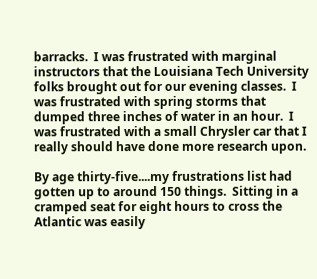barracks.  I was frustrated with marginal instructors that the Louisiana Tech University folks brought out for our evening classes.  I was frustrated with spring storms that dumped three inches of water in an hour.  I was frustrated with a small Chrysler car that I really should have done more research upon.

By age thirty-five....my frustrations list had gotten up to around 150 things.  Sitting in a cramped seat for eight hours to cross the Atlantic was easily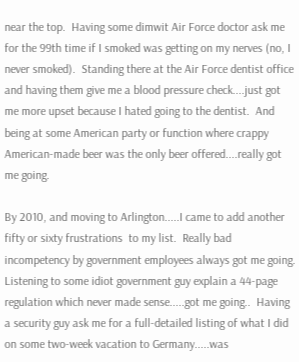near the top.  Having some dimwit Air Force doctor ask me for the 99th time if I smoked was getting on my nerves (no, I never smoked).  Standing there at the Air Force dentist office and having them give me a blood pressure check....just got me more upset because I hated going to the dentist.  And being at some American party or function where crappy American-made beer was the only beer offered....really got me going.

By 2010, and moving to Arlington.....I came to add another fifty or sixty frustrations  to my list.  Really bad incompetency by government employees always got me going.  Listening to some idiot government guy explain a 44-page regulation which never made sense.....got me going..  Having a security guy ask me for a full-detailed listing of what I did on some two-week vacation to Germany.....was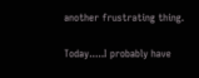another frustrating thing.

Today.....I probably have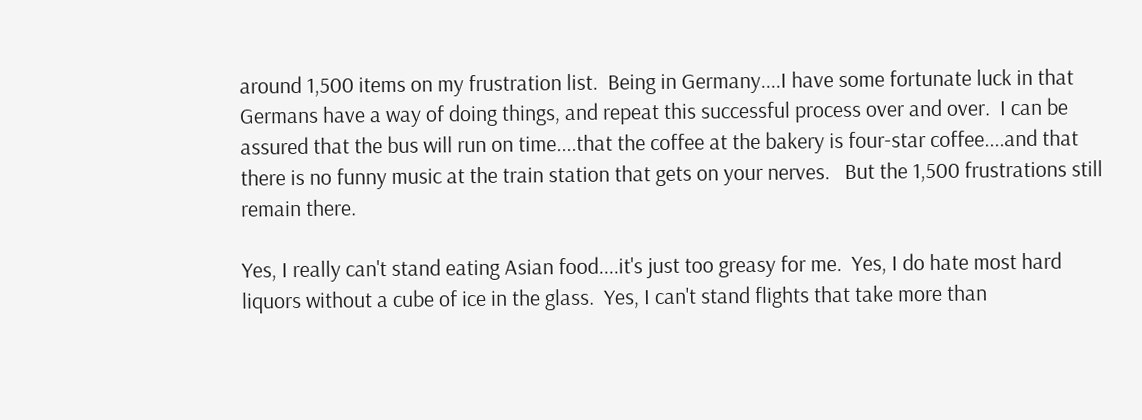around 1,500 items on my frustration list.  Being in Germany....I have some fortunate luck in that Germans have a way of doing things, and repeat this successful process over and over.  I can be assured that the bus will run on time....that the coffee at the bakery is four-star coffee....and that there is no funny music at the train station that gets on your nerves.   But the 1,500 frustrations still remain there.

Yes, I really can't stand eating Asian food....it's just too greasy for me.  Yes, I do hate most hard liquors without a cube of ice in the glass.  Yes, I can't stand flights that take more than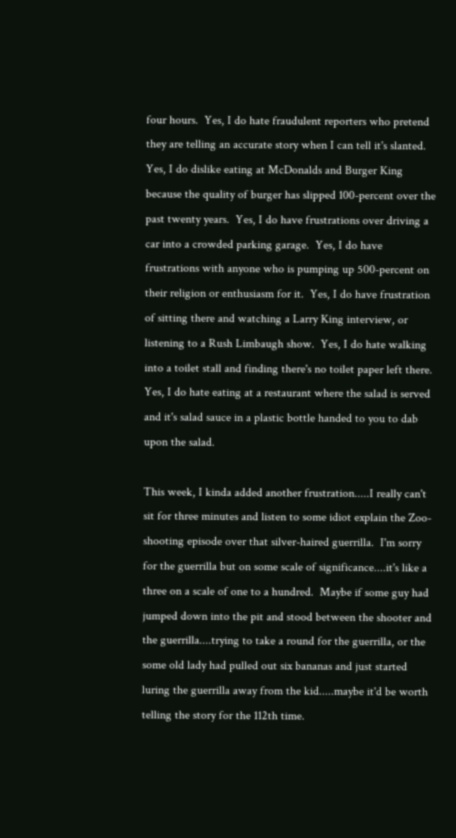four hours.  Yes, I do hate fraudulent reporters who pretend they are telling an accurate story when I can tell it's slanted.  Yes, I do dislike eating at McDonalds and Burger King because the quality of burger has slipped 100-percent over the past twenty years.  Yes, I do have frustrations over driving a car into a crowded parking garage.  Yes, I do have frustrations with anyone who is pumping up 500-percent on their religion or enthusiasm for it.  Yes, I do have frustration of sitting there and watching a Larry King interview, or listening to a Rush Limbaugh show.  Yes, I do hate walking into a toilet stall and finding there's no toilet paper left there.  Yes, I do hate eating at a restaurant where the salad is served and it's salad sauce in a plastic bottle handed to you to dab upon the salad.

This week, I kinda added another frustration.....I really can't sit for three minutes and listen to some idiot explain the Zoo-shooting episode over that silver-haired guerrilla.  I'm sorry for the guerrilla but on some scale of significance....it's like a three on a scale of one to a hundred.  Maybe if some guy had jumped down into the pit and stood between the shooter and the guerrilla....trying to take a round for the guerrilla, or the some old lady had pulled out six bananas and just started luring the guerrilla away from the kid.....maybe it'd be worth telling the story for the 112th time.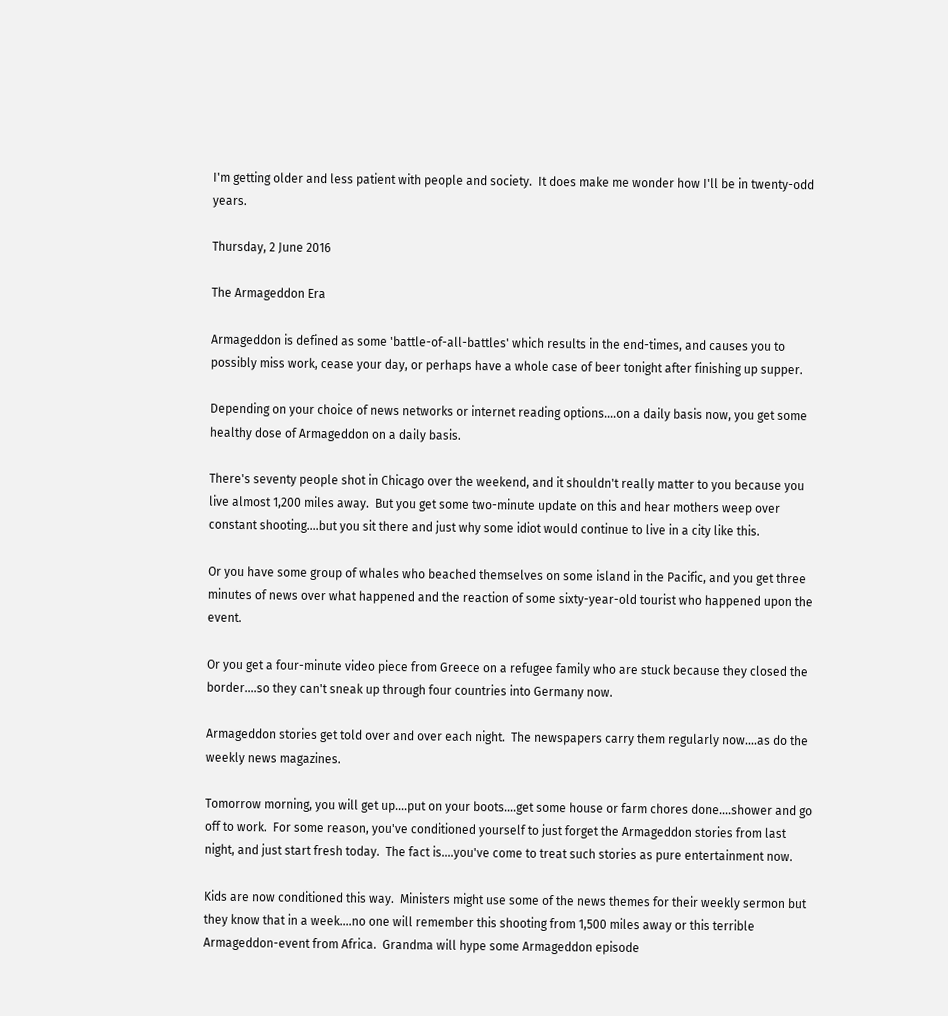I'm getting older and less patient with people and society.  It does make me wonder how I'll be in twenty-odd years.

Thursday, 2 June 2016

The Armageddon Era

Armageddon is defined as some 'battle-of-all-battles' which results in the end-times, and causes you to possibly miss work, cease your day, or perhaps have a whole case of beer tonight after finishing up supper.

Depending on your choice of news networks or internet reading options....on a daily basis now, you get some healthy dose of Armageddon on a daily basis.

There's seventy people shot in Chicago over the weekend, and it shouldn't really matter to you because you live almost 1,200 miles away.  But you get some two-minute update on this and hear mothers weep over constant shooting....but you sit there and just why some idiot would continue to live in a city like this.

Or you have some group of whales who beached themselves on some island in the Pacific, and you get three minutes of news over what happened and the reaction of some sixty-year-old tourist who happened upon the event.

Or you get a four-minute video piece from Greece on a refugee family who are stuck because they closed the border....so they can't sneak up through four countries into Germany now.

Armageddon stories get told over and over each night.  The newspapers carry them regularly now....as do the weekly news magazines.

Tomorrow morning, you will get up....put on your boots....get some house or farm chores done....shower and go off to work.  For some reason, you've conditioned yourself to just forget the Armageddon stories from last night, and just start fresh today.  The fact is....you've come to treat such stories as pure entertainment now.

Kids are now conditioned this way.  Ministers might use some of the news themes for their weekly sermon but they know that in a week....no one will remember this shooting from 1,500 miles away or this terrible Armageddon-event from Africa.  Grandma will hype some Armageddon episode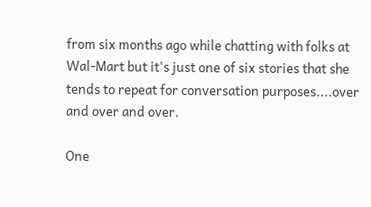from six months ago while chatting with folks at Wal-Mart but it's just one of six stories that she tends to repeat for conversation purposes....over and over and over.

One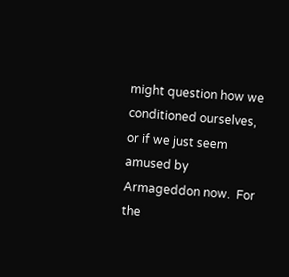might question how we conditioned ourselves, or if we just seem amused by Armageddon now.  For the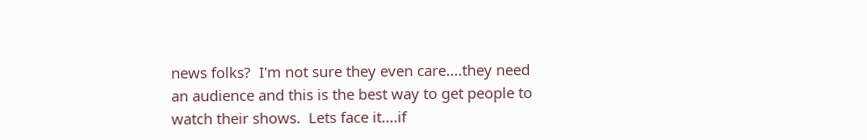news folks?  I'm not sure they even care....they need an audience and this is the best way to get people to watch their shows.  Lets face it....if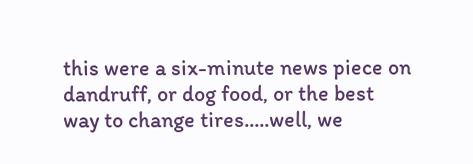this were a six-minute news piece on dandruff, or dog food, or the best way to change tires.....well, we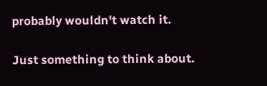probably wouldn't watch it.

Just something to think about.